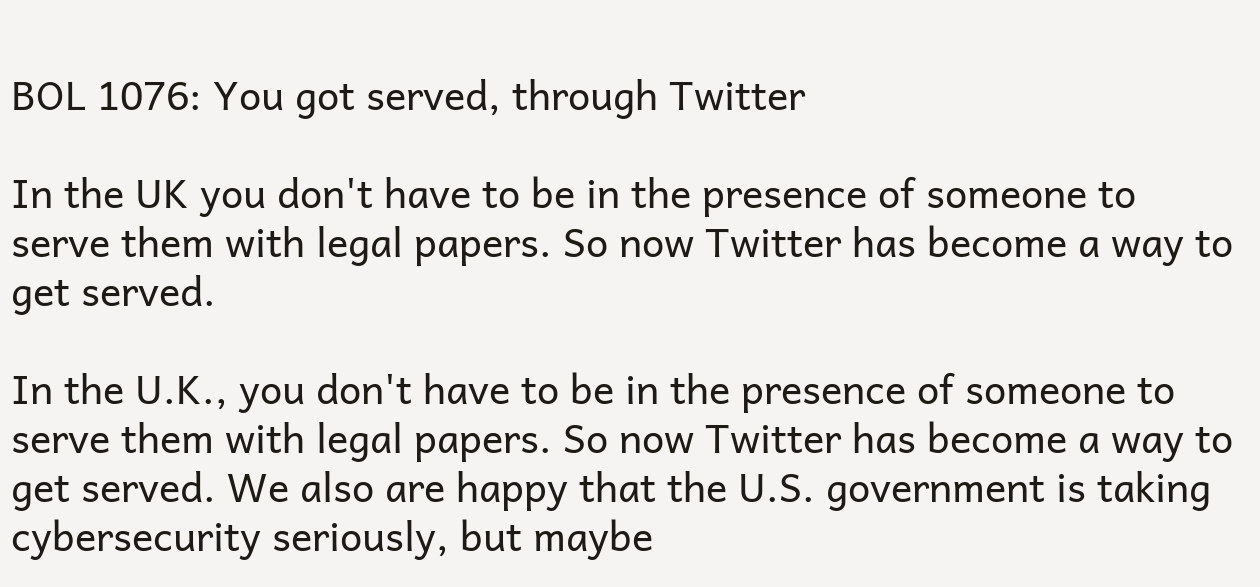BOL 1076: You got served, through Twitter

In the UK you don't have to be in the presence of someone to serve them with legal papers. So now Twitter has become a way to get served.

In the U.K., you don't have to be in the presence of someone to serve them with legal papers. So now Twitter has become a way to get served. We also are happy that the U.S. government is taking cybersecurity seriously, but maybe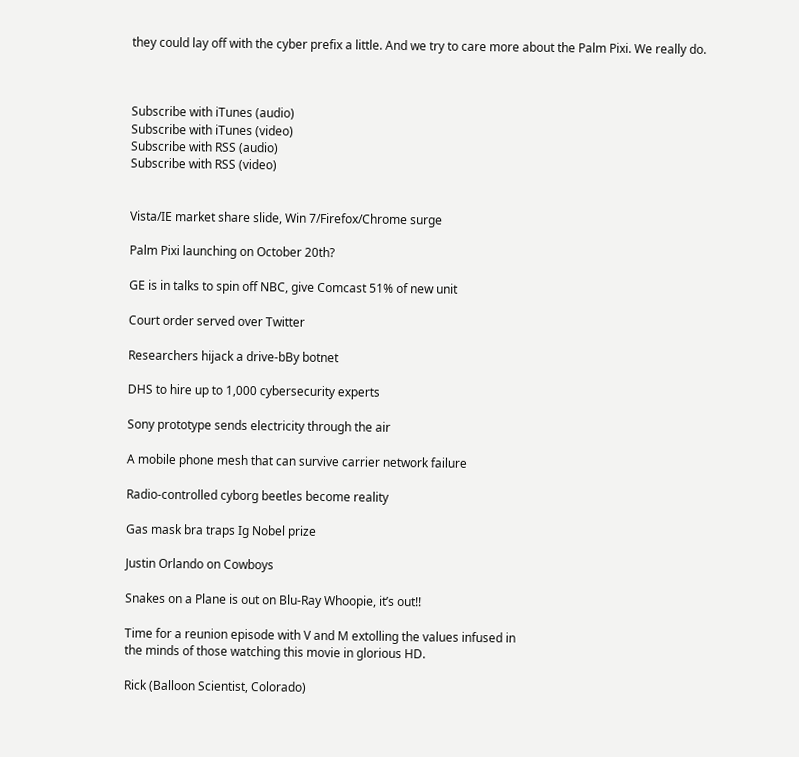they could lay off with the cyber prefix a little. And we try to care more about the Palm Pixi. We really do.



Subscribe with iTunes (audio)
Subscribe with iTunes (video)
Subscribe with RSS (audio)
Subscribe with RSS (video)


Vista/IE market share slide, Win 7/Firefox/Chrome surge

Palm Pixi launching on October 20th?

GE is in talks to spin off NBC, give Comcast 51% of new unit

Court order served over Twitter

Researchers hijack a drive-bBy botnet

DHS to hire up to 1,000 cybersecurity experts

Sony prototype sends electricity through the air

A mobile phone mesh that can survive carrier network failure

Radio-controlled cyborg beetles become reality

Gas mask bra traps Ig Nobel prize

Justin Orlando on Cowboys

Snakes on a Plane is out on Blu-Ray Whoopie, it’s out!!

Time for a reunion episode with V and M extolling the values infused in
the minds of those watching this movie in glorious HD.

Rick (Balloon Scientist, Colorado)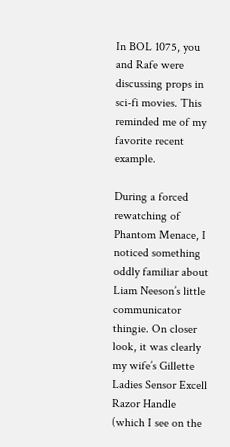In BOL 1075, you and Rafe were discussing props in sci-fi movies. This reminded me of my favorite recent example.

During a forced rewatching of Phantom Menace, I noticed something oddly familiar about Liam Neeson’s little communicator thingie. On closer look, it was clearly my wife’s Gillette Ladies Sensor Excell Razor Handle (which I see on the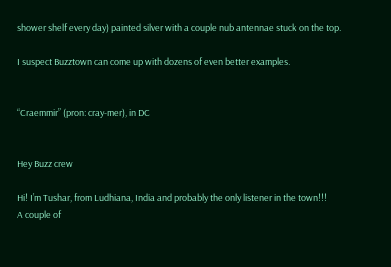shower shelf every day) painted silver with a couple nub antennae stuck on the top.

I suspect Buzztown can come up with dozens of even better examples.


“Craemmir” (pron: cray-mer), in DC


Hey Buzz crew

Hi! I’m Tushar, from Ludhiana, India and probably the only listener in the town!!!
A couple of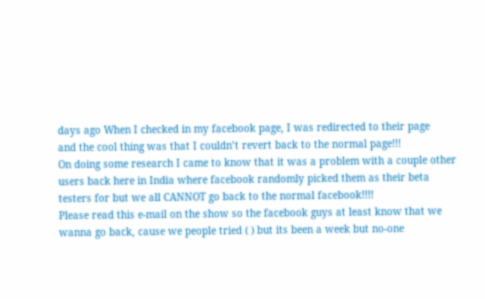days ago When I checked in my facebook page, I was redirected to their page
and the cool thing was that I couldn’t revert back to the normal page!!!
On doing some research I came to know that it was a problem with a couple other users back here in India where facebook randomly picked them as their beta testers for but we all CANNOT go back to the normal facebook!!!!
Please read this e-mail on the show so the facebook guys at least know that we wanna go back, cause we people tried ( ) but its been a week but no-one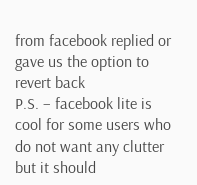from facebook replied or gave us the option to revert back
P.S. – facebook lite is cool for some users who do not want any clutter but it should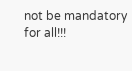not be mandatory for all!!!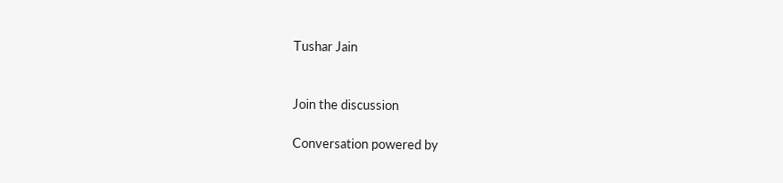Tushar Jain


Join the discussion

Conversation powered by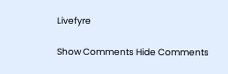Livefyre

Show Comments Hide Comments